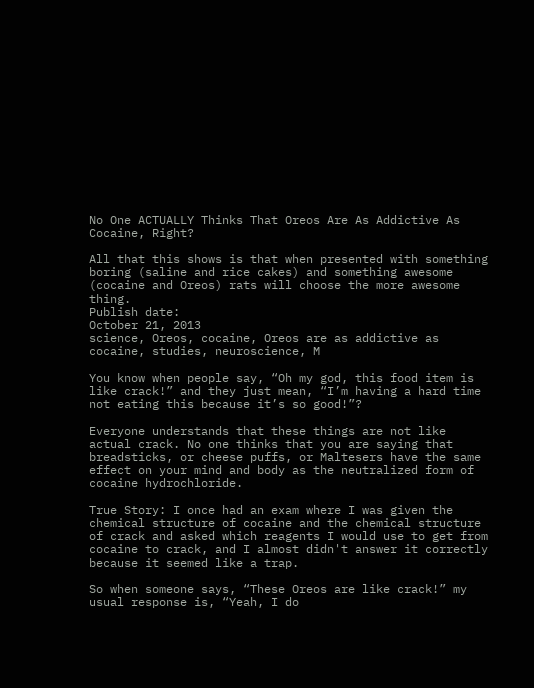No One ACTUALLY Thinks That Oreos Are As Addictive As Cocaine, Right?

All that this shows is that when presented with something boring (saline and rice cakes) and something awesome (cocaine and Oreos) rats will choose the more awesome thing.
Publish date:
October 21, 2013
science, Oreos, cocaine, Oreos are as addictive as cocaine, studies, neuroscience, M

You know when people say, “Oh my god, this food item is like crack!” and they just mean, “I’m having a hard time not eating this because it’s so good!”?

Everyone understands that these things are not like actual crack. No one thinks that you are saying that breadsticks, or cheese puffs, or Maltesers have the same effect on your mind and body as the neutralized form of cocaine hydrochloride.

True Story: I once had an exam where I was given the chemical structure of cocaine and the chemical structure of crack and asked which reagents I would use to get from cocaine to crack, and I almost didn't answer it correctly because it seemed like a trap.

So when someone says, “These Oreos are like crack!” my usual response is, “Yeah, I do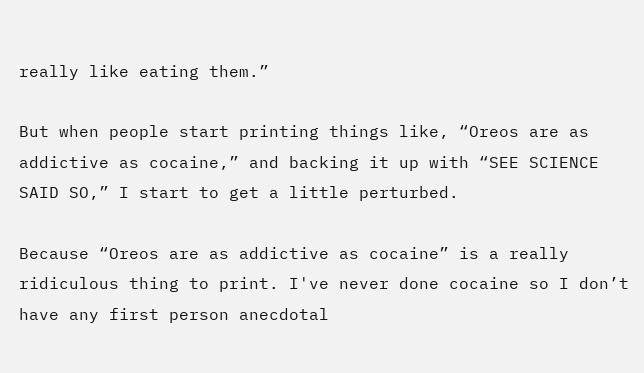really like eating them.”

But when people start printing things like, “Oreos are as addictive as cocaine,” and backing it up with “SEE SCIENCE SAID SO,” I start to get a little perturbed.

Because “Oreos are as addictive as cocaine” is a really ridiculous thing to print. I've never done cocaine so I don’t have any first person anecdotal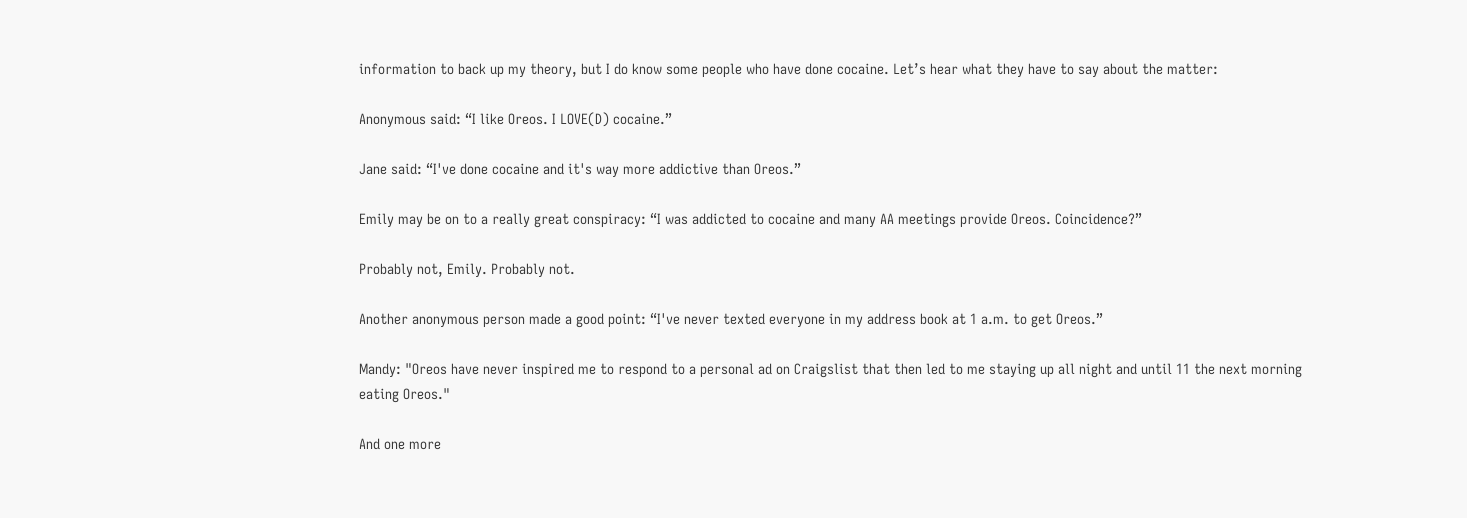information to back up my theory, but I do know some people who have done cocaine. Let’s hear what they have to say about the matter:

Anonymous said: “I like Oreos. I LOVE(D) cocaine.”

Jane said: “I've done cocaine and it's way more addictive than Oreos.”

Emily may be on to a really great conspiracy: “I was addicted to cocaine and many AA meetings provide Oreos. Coincidence?”

Probably not, Emily. Probably not.

Another anonymous person made a good point: “I've never texted everyone in my address book at 1 a.m. to get Oreos.”

Mandy: "Oreos have never inspired me to respond to a personal ad on Craigslist that then led to me staying up all night and until 11 the next morning eating Oreos."

And one more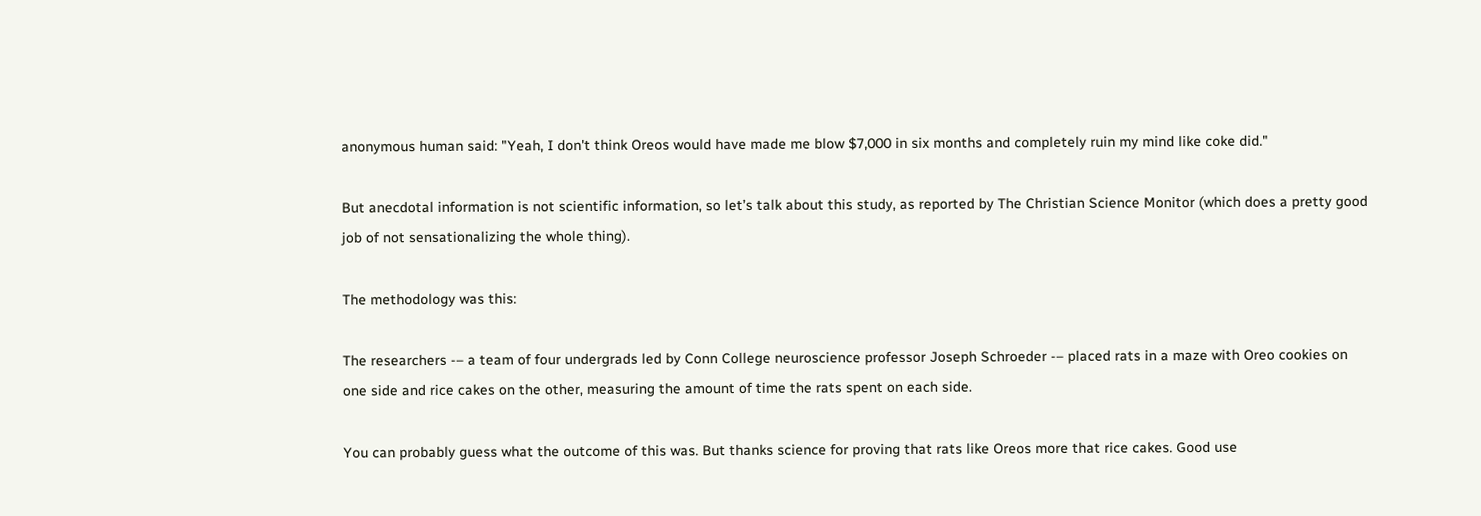anonymous human said: "Yeah, I don't think Oreos would have made me blow $7,000 in six months and completely ruin my mind like coke did."

But anecdotal information is not scientific information, so let’s talk about this study, as reported by The Christian Science Monitor (which does a pretty good job of not sensationalizing the whole thing).

The methodology was this:

The researchers -– a team of four undergrads led by Conn College neuroscience professor Joseph Schroeder -– placed rats in a maze with Oreo cookies on one side and rice cakes on the other, measuring the amount of time the rats spent on each side.

You can probably guess what the outcome of this was. But thanks science for proving that rats like Oreos more that rice cakes. Good use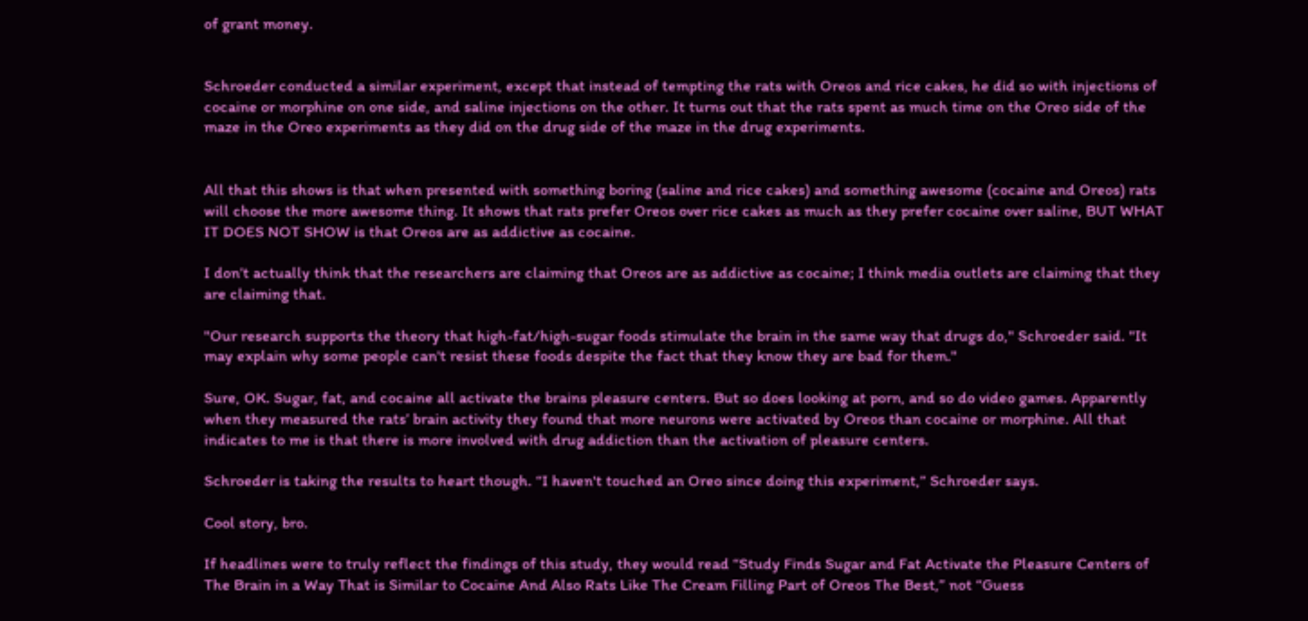of grant money.


Schroeder conducted a similar experiment, except that instead of tempting the rats with Oreos and rice cakes, he did so with injections of cocaine or morphine on one side, and saline injections on the other. It turns out that the rats spent as much time on the Oreo side of the maze in the Oreo experiments as they did on the drug side of the maze in the drug experiments.


All that this shows is that when presented with something boring (saline and rice cakes) and something awesome (cocaine and Oreos) rats will choose the more awesome thing. It shows that rats prefer Oreos over rice cakes as much as they prefer cocaine over saline, BUT WHAT IT DOES NOT SHOW is that Oreos are as addictive as cocaine.

I don’t actually think that the researchers are claiming that Oreos are as addictive as cocaine; I think media outlets are claiming that they are claiming that.

"Our research supports the theory that high-fat/high-sugar foods stimulate the brain in the same way that drugs do," Schroeder said. "It may explain why some people can't resist these foods despite the fact that they know they are bad for them."

Sure, OK. Sugar, fat, and cocaine all activate the brains pleasure centers. But so does looking at porn, and so do video games. Apparently when they measured the rats’ brain activity they found that more neurons were activated by Oreos than cocaine or morphine. All that indicates to me is that there is more involved with drug addiction than the activation of pleasure centers.

Schroeder is taking the results to heart though. “I haven't touched an Oreo since doing this experiment,” Schroeder says.

Cool story, bro.

If headlines were to truly reflect the findings of this study, they would read “Study Finds Sugar and Fat Activate the Pleasure Centers of The Brain in a Way That is Similar to Cocaine And Also Rats Like The Cream Filling Part of Oreos The Best,” not “Guess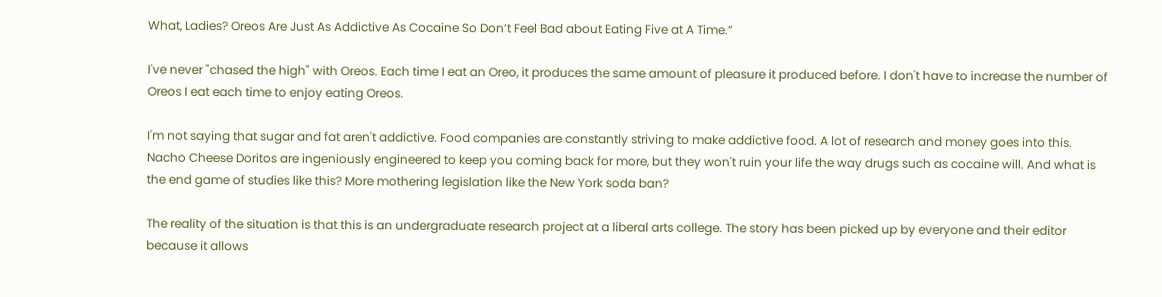What, Ladies? Oreos Are Just As Addictive As Cocaine So Don’t Feel Bad about Eating Five at A Time.”

I've never "chased the high" with Oreos. Each time I eat an Oreo, it produces the same amount of pleasure it produced before. I don't have to increase the number of Oreos I eat each time to enjoy eating Oreos.

I'm not saying that sugar and fat aren't addictive. Food companies are constantly striving to make addictive food. A lot of research and money goes into this. Nacho Cheese Doritos are ingeniously engineered to keep you coming back for more, but they won't ruin your life the way drugs such as cocaine will. And what is the end game of studies like this? More mothering legislation like the New York soda ban?

The reality of the situation is that this is an undergraduate research project at a liberal arts college. The story has been picked up by everyone and their editor because it allows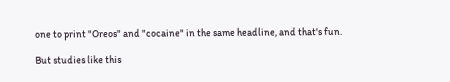one to print "Oreos" and "cocaine" in the same headline, and that's fun.

But studies like this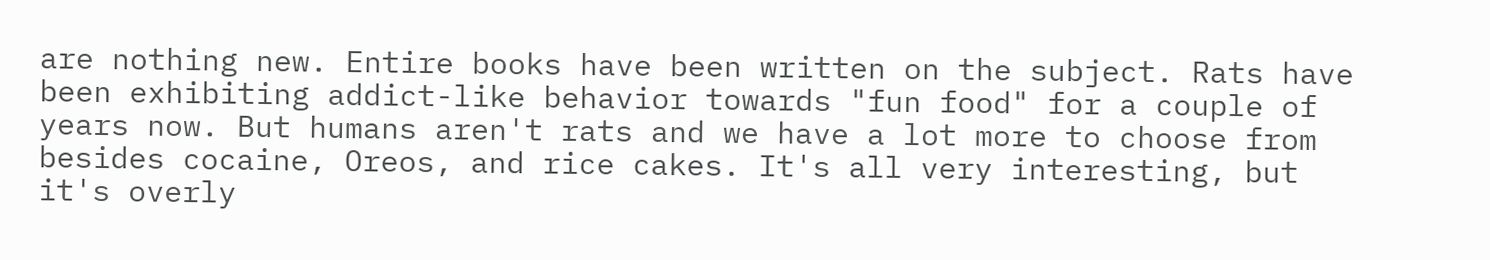are nothing new. Entire books have been written on the subject. Rats have been exhibiting addict-like behavior towards "fun food" for a couple of years now. But humans aren't rats and we have a lot more to choose from besides cocaine, Oreos, and rice cakes. It's all very interesting, but it's overly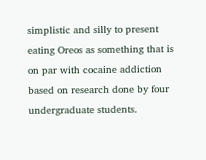simplistic and silly to present eating Oreos as something that is on par with cocaine addiction based on research done by four undergraduate students.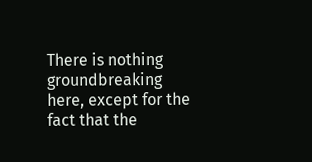There is nothing groundbreaking here, except for the fact that the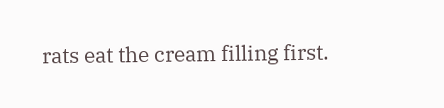rats eat the cream filling first.